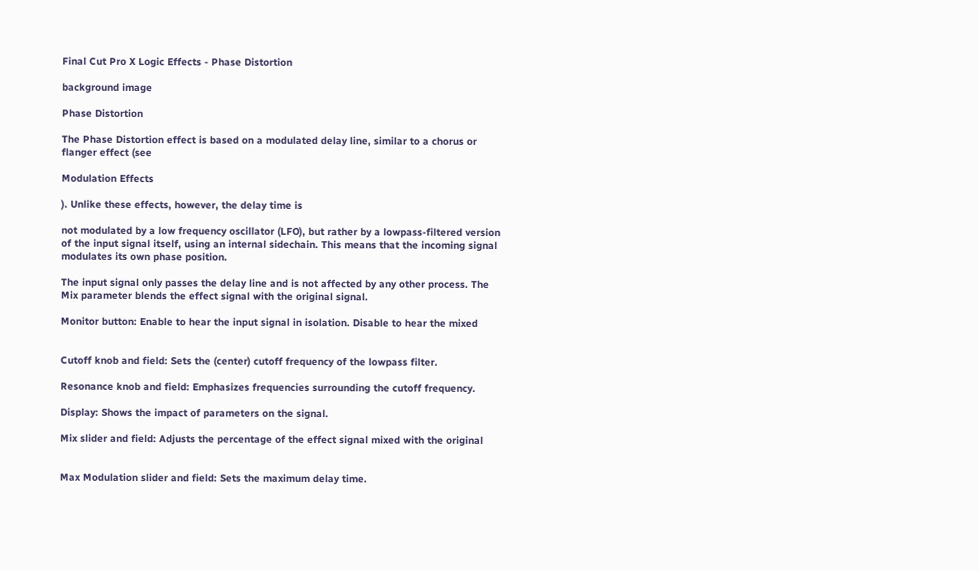Final Cut Pro X Logic Effects - Phase Distortion

background image

Phase Distortion

The Phase Distortion effect is based on a modulated delay line, similar to a chorus or
flanger effect (see

Modulation Effects

). Unlike these effects, however, the delay time is

not modulated by a low frequency oscillator (LFO), but rather by a lowpass-filtered version
of the input signal itself, using an internal sidechain. This means that the incoming signal
modulates its own phase position.

The input signal only passes the delay line and is not affected by any other process. The
Mix parameter blends the effect signal with the original signal.

Monitor button: Enable to hear the input signal in isolation. Disable to hear the mixed


Cutoff knob and field: Sets the (center) cutoff frequency of the lowpass filter.

Resonance knob and field: Emphasizes frequencies surrounding the cutoff frequency.

Display: Shows the impact of parameters on the signal.

Mix slider and field: Adjusts the percentage of the effect signal mixed with the original


Max Modulation slider and field: Sets the maximum delay time.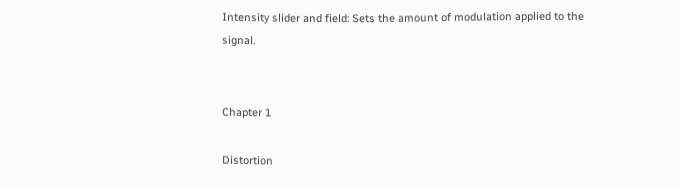Intensity slider and field: Sets the amount of modulation applied to the signal.


Chapter 1

Distortion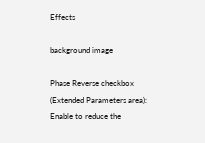Effects

background image

Phase Reverse checkbox (Extended Parameters area): Enable to reduce the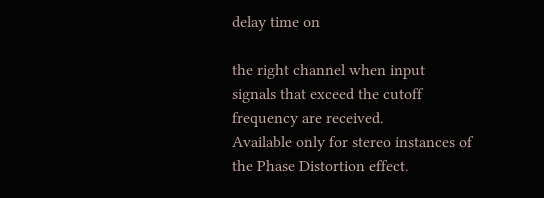delay time on

the right channel when input signals that exceed the cutoff frequency are received.
Available only for stereo instances of the Phase Distortion effect.